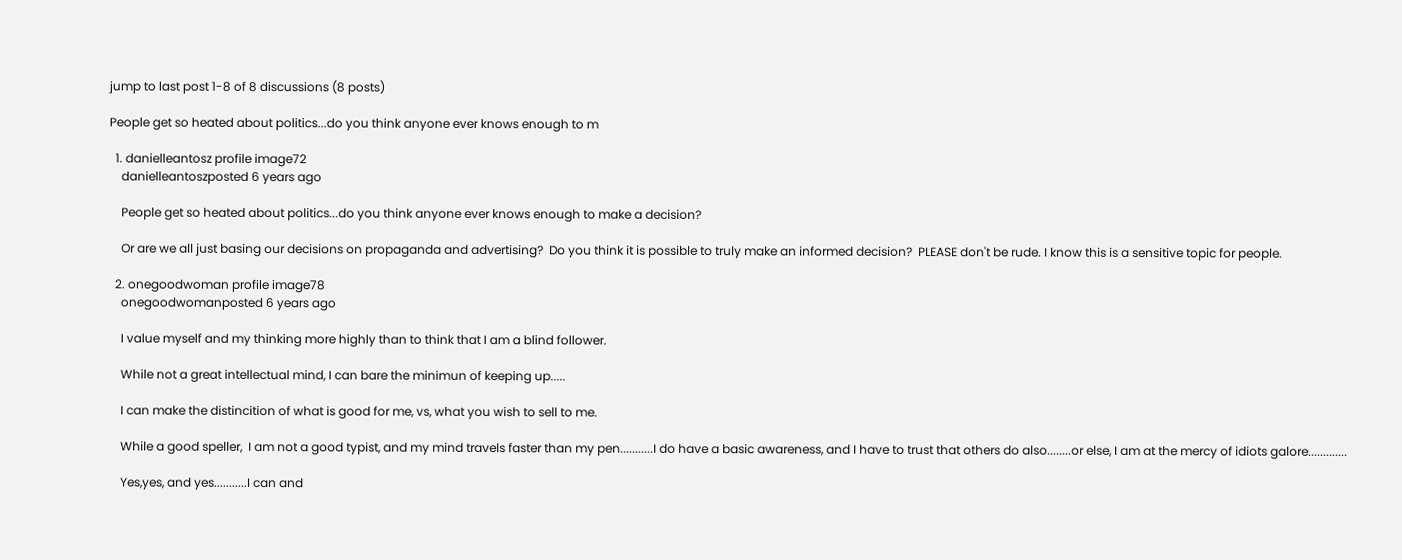jump to last post 1-8 of 8 discussions (8 posts)

People get so heated about politics...do you think anyone ever knows enough to m

  1. danielleantosz profile image72
    danielleantoszposted 6 years ago

    People get so heated about politics...do you think anyone ever knows enough to make a decision?

    Or are we all just basing our decisions on propaganda and advertising?  Do you think it is possible to truly make an informed decision?  PLEASE don't be rude. I know this is a sensitive topic for people.

  2. onegoodwoman profile image78
    onegoodwomanposted 6 years ago

    I value myself and my thinking more highly than to think that I am a blind follower.

    While not a great intellectual mind, I can bare the minimun of keeping up.....

    I can make the distincition of what is good for me, vs, what you wish to sell to me.

    While a good speller,  I am not a good typist, and my mind travels faster than my pen...........I do have a basic awareness, and I have to trust that others do also........or else, I am at the mercy of idiots galore.............

    Yes,yes, and yes...........I can and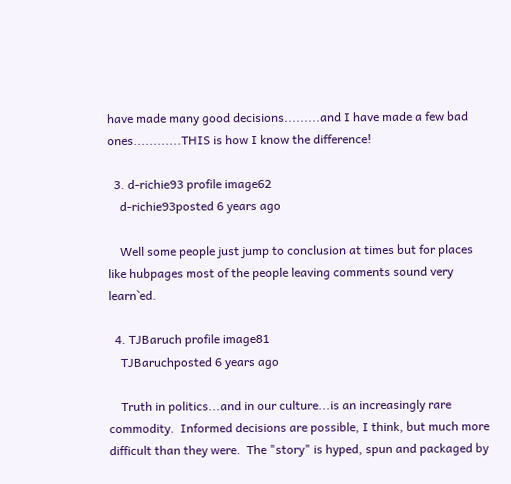have made many good decisions.........and I have made a few bad ones............THIS is how I know the difference!

  3. d-richie93 profile image62
    d-richie93posted 6 years ago

    Well some people just jump to conclusion at times but for places like hubpages most of the people leaving comments sound very learn`ed.

  4. TJBaruch profile image81
    TJBaruchposted 6 years ago

    Truth in politics...and in our culture...is an increasingly rare commodity.  Informed decisions are possible, I think, but much more difficult than they were.  The "story" is hyped, spun and packaged by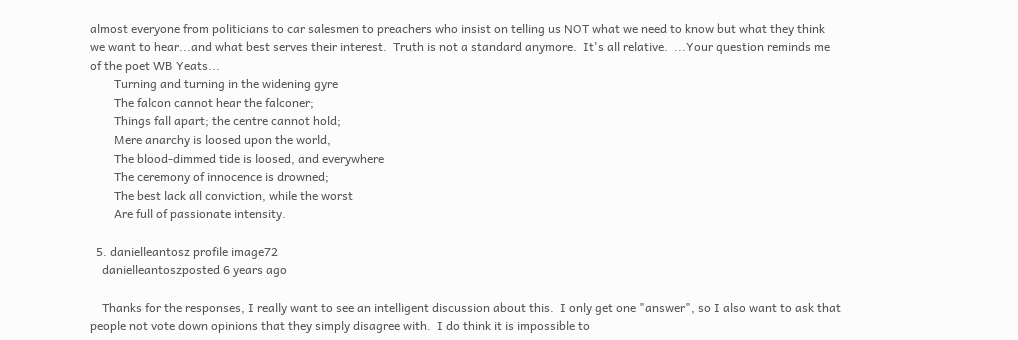almost everyone from politicians to car salesmen to preachers who insist on telling us NOT what we need to know but what they think we want to hear...and what best serves their interest.  Truth is not a standard anymore.  It's all relative.  ...Your question reminds me of the poet WB Yeats...
        Turning and turning in the widening gyre
        The falcon cannot hear the falconer;
        Things fall apart; the centre cannot hold;
        Mere anarchy is loosed upon the world,
        The blood-dimmed tide is loosed, and everywhere
        The ceremony of innocence is drowned;
        The best lack all conviction, while the worst
        Are full of passionate intensity.

  5. danielleantosz profile image72
    danielleantoszposted 6 years ago

    Thanks for the responses, I really want to see an intelligent discussion about this.  I only get one "answer", so I also want to ask that people not vote down opinions that they simply disagree with.  I do think it is impossible to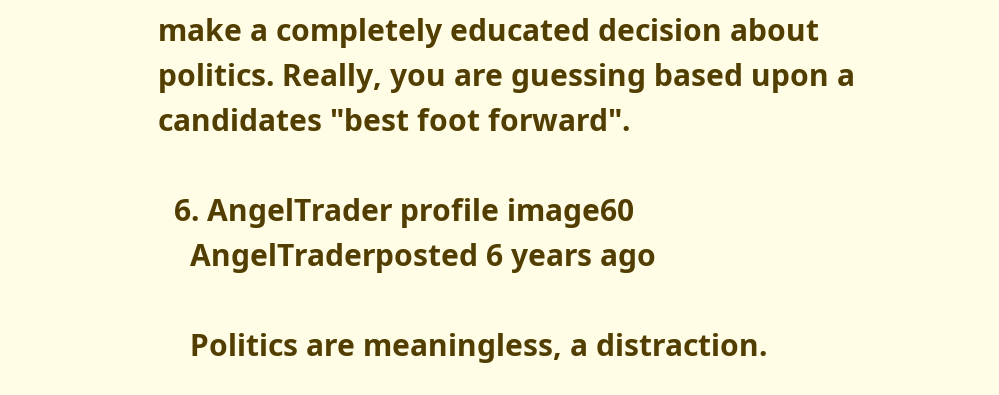make a completely educated decision about politics. Really, you are guessing based upon a candidates "best foot forward".

  6. AngelTrader profile image60
    AngelTraderposted 6 years ago

    Politics are meaningless, a distraction.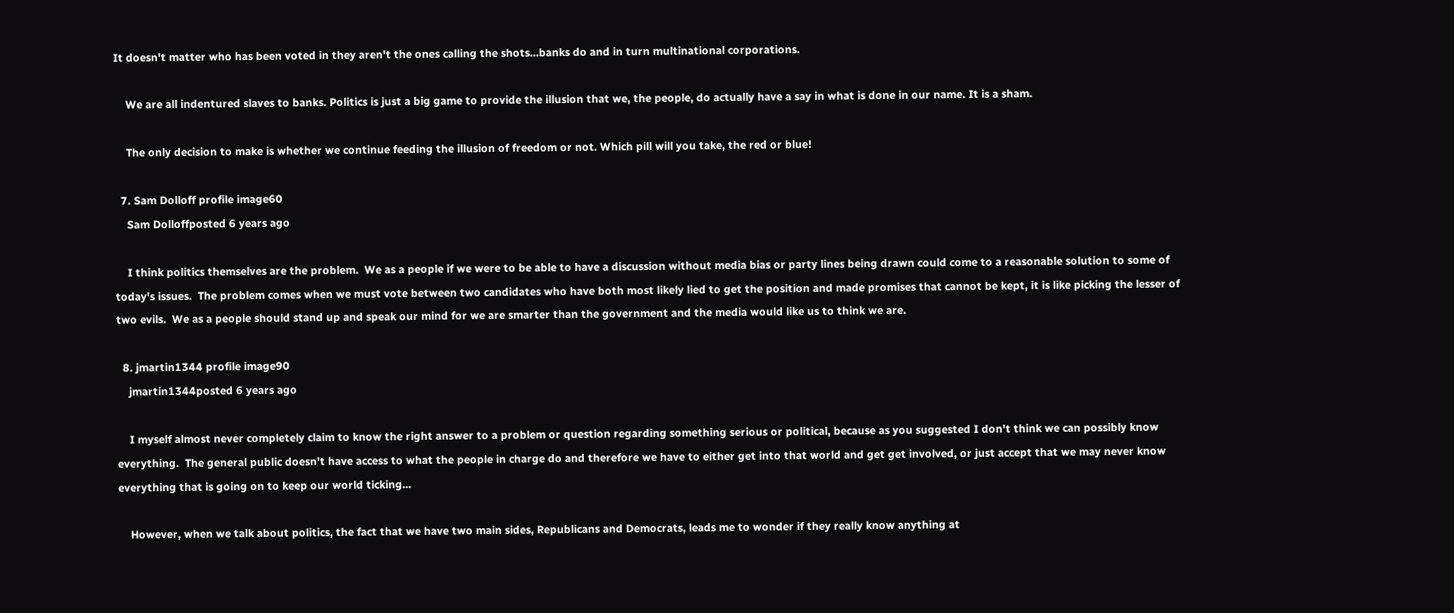It doesn't matter who has been voted in they aren't the ones calling the shots...banks do and in turn multinational corporations.

    We are all indentured slaves to banks. Politics is just a big game to provide the illusion that we, the people, do actually have a say in what is done in our name. It is a sham.

    The only decision to make is whether we continue feeding the illusion of freedom or not. Which pill will you take, the red or blue!

  7. Sam Dolloff profile image60
    Sam Dolloffposted 6 years ago

    I think politics themselves are the problem.  We as a people if we were to be able to have a discussion without media bias or party lines being drawn could come to a reasonable solution to some of today's issues.  The problem comes when we must vote between two candidates who have both most likely lied to get the position and made promises that cannot be kept, it is like picking the lesser of two evils.  We as a people should stand up and speak our mind for we are smarter than the government and the media would like us to think we are.

  8. jmartin1344 profile image90
    jmartin1344posted 6 years ago

    I myself almost never completely claim to know the right answer to a problem or question regarding something serious or political, because as you suggested I don't think we can possibly know everything.  The general public doesn't have access to what the people in charge do and therefore we have to either get into that world and get get involved, or just accept that we may never know everything that is going on to keep our world ticking...

    However, when we talk about politics, the fact that we have two main sides, Republicans and Democrats, leads me to wonder if they really know anything at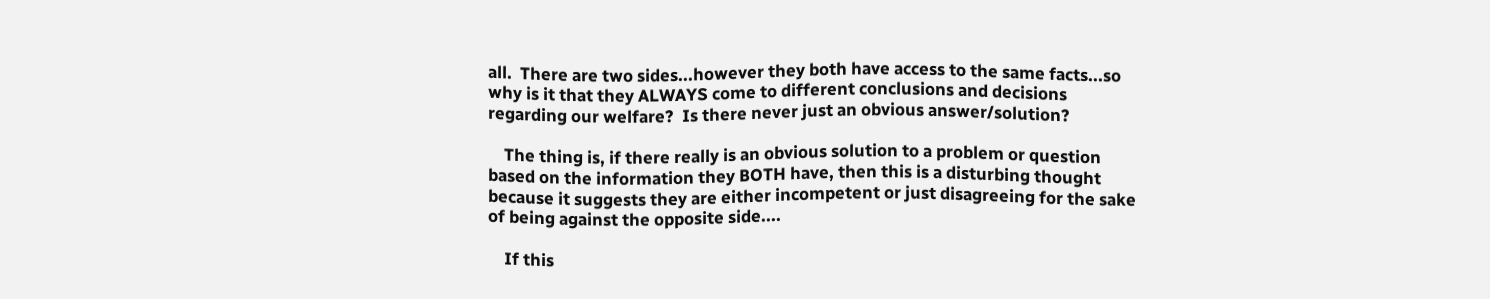all.  There are two sides...however they both have access to the same facts...so why is it that they ALWAYS come to different conclusions and decisions regarding our welfare?  Is there never just an obvious answer/solution?

    The thing is, if there really is an obvious solution to a problem or question based on the information they BOTH have, then this is a disturbing thought because it suggests they are either incompetent or just disagreeing for the sake of being against the opposite side....

    If this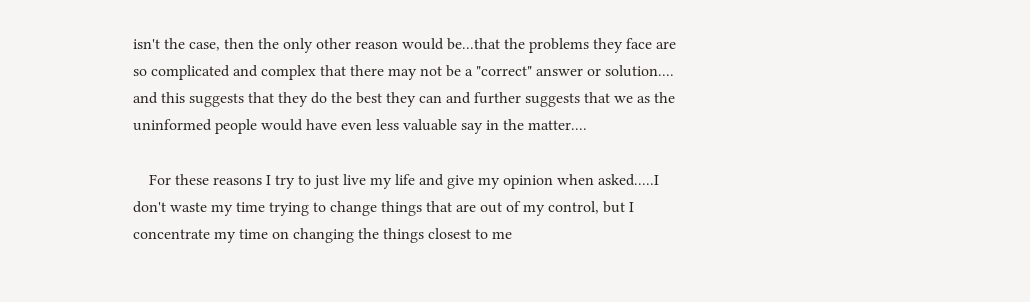isn't the case, then the only other reason would be...that the problems they face are so complicated and complex that there may not be a "correct" answer or solution.... and this suggests that they do the best they can and further suggests that we as the uninformed people would have even less valuable say in the matter....

    For these reasons I try to just live my life and give my opinion when asked.....I don't waste my time trying to change things that are out of my control, but I concentrate my time on changing the things closest to me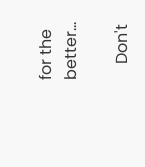for the better...

    Don't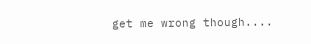get me wrong though....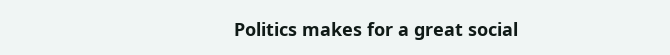Politics makes for a great social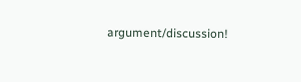argument/discussion!